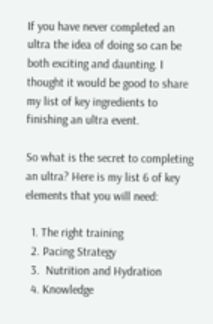If you have never completed an ultra the idea of doing so can be both exciting and daunting. I thought it would be good to share my list of key ingredients to finishing an ultra event.

So what is the secret to completing an ultra? Here is my list 6 of key elements that you will need:

  1. The right training
  2. Pacing Strategy
  3.  Nutrition and Hydration
  4. Knowledge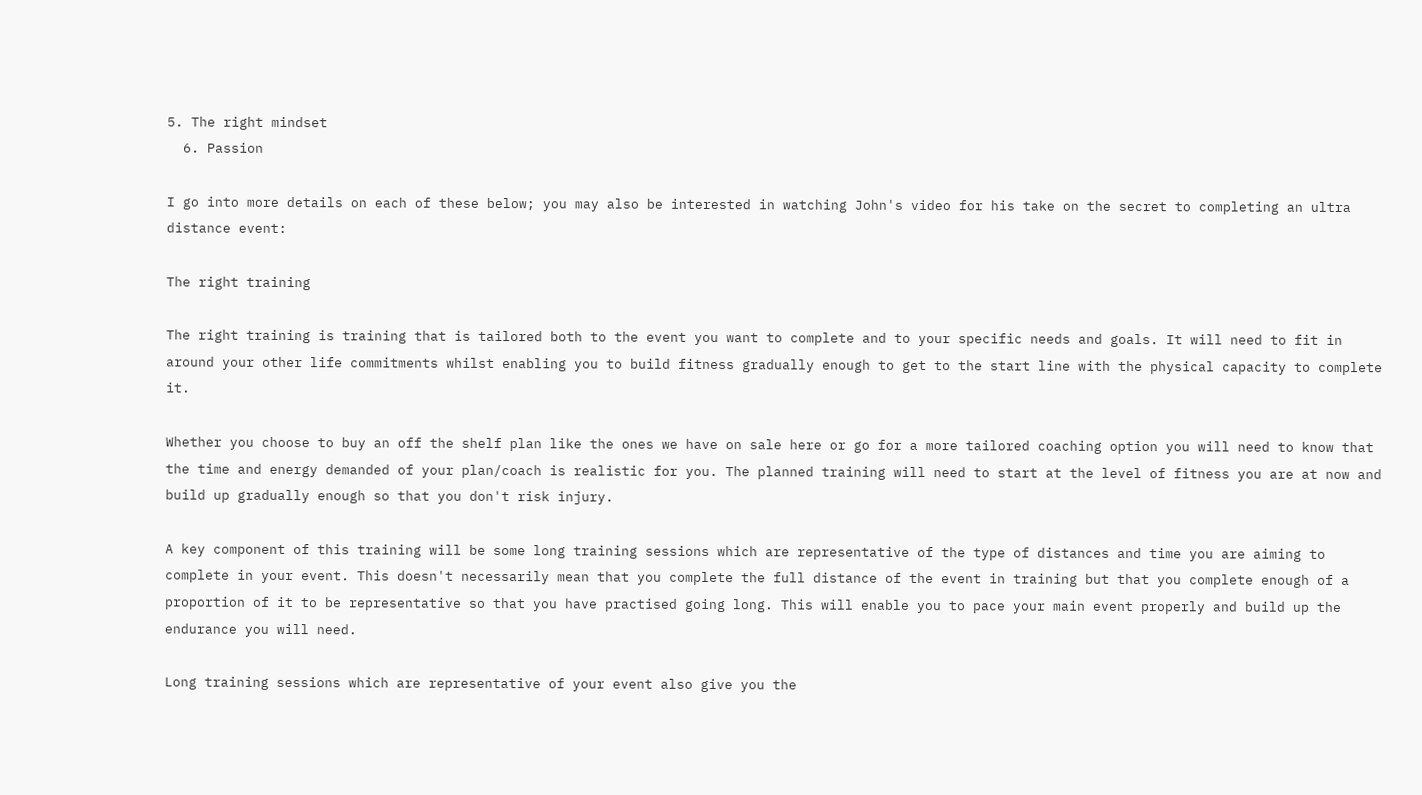5. The right mindset
  6. Passion

I go into more details on each of these below; you may also be interested in watching John's video for his take on the secret to completing an ultra distance event:

The right training

The right training is training that is tailored both to the event you want to complete and to your specific needs and goals. It will need to fit in around your other life commitments whilst enabling you to build fitness gradually enough to get to the start line with the physical capacity to complete it.

Whether you choose to buy an off the shelf plan like the ones we have on sale here or go for a more tailored coaching option you will need to know that the time and energy demanded of your plan/coach is realistic for you. The planned training will need to start at the level of fitness you are at now and build up gradually enough so that you don't risk injury.

A key component of this training will be some long training sessions which are representative of the type of distances and time you are aiming to complete in your event. This doesn't necessarily mean that you complete the full distance of the event in training but that you complete enough of a proportion of it to be representative so that you have practised going long. This will enable you to pace your main event properly and build up the endurance you will need.

Long training sessions which are representative of your event also give you the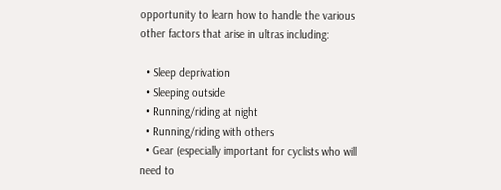opportunity to learn how to handle the various other factors that arise in ultras including:

  • Sleep deprivation
  • Sleeping outside
  • Running/riding at night
  • Running/riding with others
  • Gear (especially important for cyclists who will need to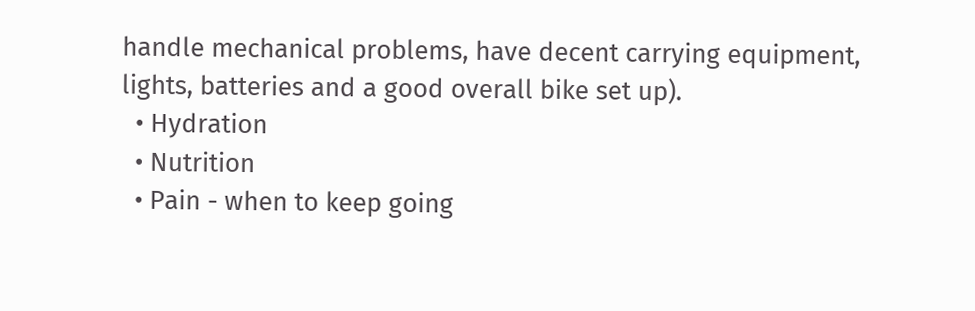handle mechanical problems, have decent carrying equipment, lights, batteries and a good overall bike set up).
  • Hydration
  • Nutrition
  • Pain - when to keep going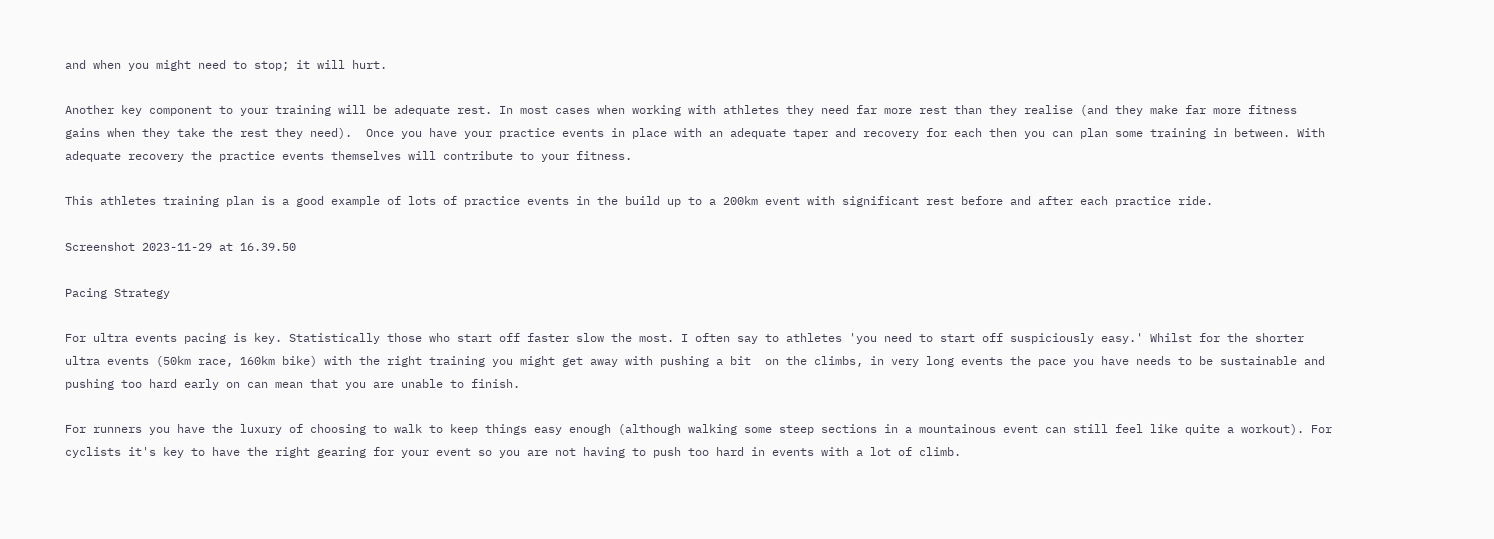and when you might need to stop; it will hurt.

Another key component to your training will be adequate rest. In most cases when working with athletes they need far more rest than they realise (and they make far more fitness gains when they take the rest they need).  Once you have your practice events in place with an adequate taper and recovery for each then you can plan some training in between. With adequate recovery the practice events themselves will contribute to your fitness.

This athletes training plan is a good example of lots of practice events in the build up to a 200km event with significant rest before and after each practice ride.

Screenshot 2023-11-29 at 16.39.50

Pacing Strategy

For ultra events pacing is key. Statistically those who start off faster slow the most. I often say to athletes 'you need to start off suspiciously easy.' Whilst for the shorter ultra events (50km race, 160km bike) with the right training you might get away with pushing a bit  on the climbs, in very long events the pace you have needs to be sustainable and pushing too hard early on can mean that you are unable to finish.

For runners you have the luxury of choosing to walk to keep things easy enough (although walking some steep sections in a mountainous event can still feel like quite a workout). For cyclists it's key to have the right gearing for your event so you are not having to push too hard in events with a lot of climb.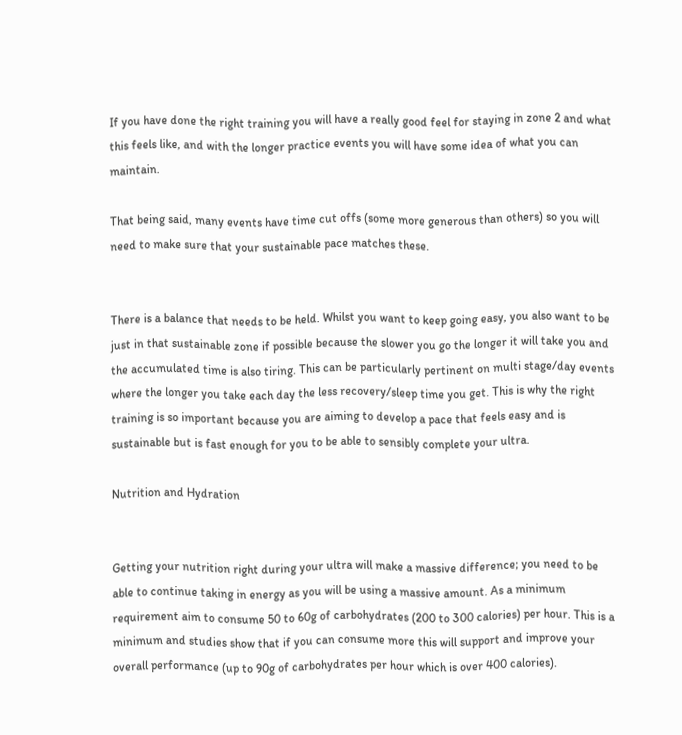If you have done the right training you will have a really good feel for staying in zone 2 and what this feels like, and with the longer practice events you will have some idea of what you can maintain.

That being said, many events have time cut offs (some more generous than others) so you will need to make sure that your sustainable pace matches these.


There is a balance that needs to be held. Whilst you want to keep going easy, you also want to be just in that sustainable zone if possible because the slower you go the longer it will take you and the accumulated time is also tiring. This can be particularly pertinent on multi stage/day events where the longer you take each day the less recovery/sleep time you get. This is why the right training is so important because you are aiming to develop a pace that feels easy and is sustainable but is fast enough for you to be able to sensibly complete your ultra.

Nutrition and Hydration


Getting your nutrition right during your ultra will make a massive difference; you need to be able to continue taking in energy as you will be using a massive amount. As a minimum requirement aim to consume 50 to 60g of carbohydrates (200 to 300 calories) per hour. This is a minimum and studies show that if you can consume more this will support and improve your overall performance (up to 90g of carbohydrates per hour which is over 400 calories).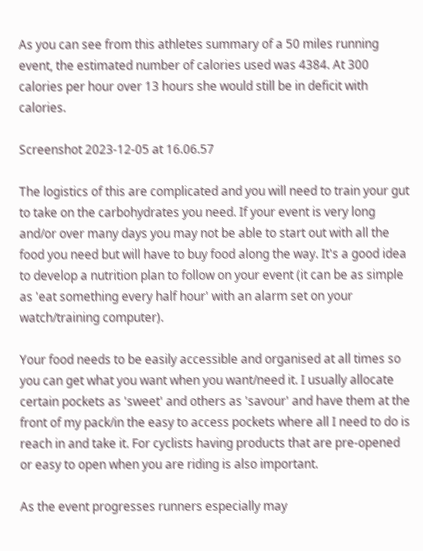As you can see from this athletes summary of a 50 miles running event, the estimated number of calories used was 4384. At 300 calories per hour over 13 hours she would still be in deficit with calories.

Screenshot 2023-12-05 at 16.06.57

The logistics of this are complicated and you will need to train your gut to take on the carbohydrates you need. If your event is very long and/or over many days you may not be able to start out with all the food you need but will have to buy food along the way. It's a good idea to develop a nutrition plan to follow on your event (it can be as simple as 'eat something every half hour' with an alarm set on your watch/training computer).

Your food needs to be easily accessible and organised at all times so you can get what you want when you want/need it. I usually allocate certain pockets as 'sweet' and others as 'savour' and have them at the front of my pack/in the easy to access pockets where all I need to do is reach in and take it. For cyclists having products that are pre-opened or easy to open when you are riding is also important.

As the event progresses runners especially may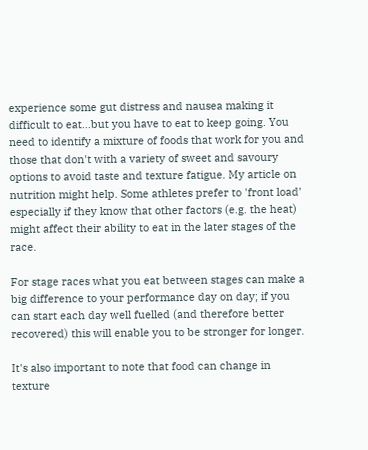experience some gut distress and nausea making it difficult to eat...but you have to eat to keep going. You need to identify a mixture of foods that work for you and those that don't with a variety of sweet and savoury options to avoid taste and texture fatigue. My article on nutrition might help. Some athletes prefer to 'front load' especially if they know that other factors (e.g. the heat) might affect their ability to eat in the later stages of the race.

For stage races what you eat between stages can make a big difference to your performance day on day; if you can start each day well fuelled (and therefore better recovered) this will enable you to be stronger for longer.

It's also important to note that food can change in texture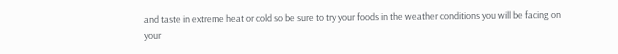and taste in extreme heat or cold so be sure to try your foods in the weather conditions you will be facing on your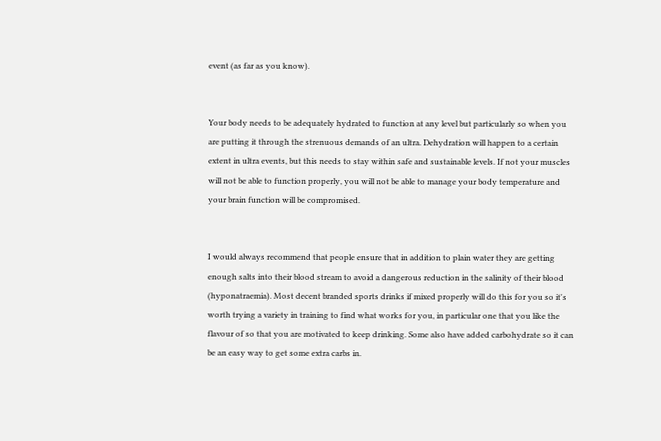event (as far as you know).


Your body needs to be adequately hydrated to function at any level but particularly so when you are putting it through the strenuous demands of an ultra. Dehydration will happen to a certain extent in ultra events, but this needs to stay within safe and sustainable levels. If not your muscles will not be able to function properly, you will not be able to manage your body temperature and your brain function will be compromised.


I would always recommend that people ensure that in addition to plain water they are getting enough salts into their blood stream to avoid a dangerous reduction in the salinity of their blood (hyponatraemia). Most decent branded sports drinks if mixed properly will do this for you so it's worth trying a variety in training to find what works for you, in particular one that you like the flavour of so that you are motivated to keep drinking. Some also have added carbohydrate so it can be an easy way to get some extra carbs in.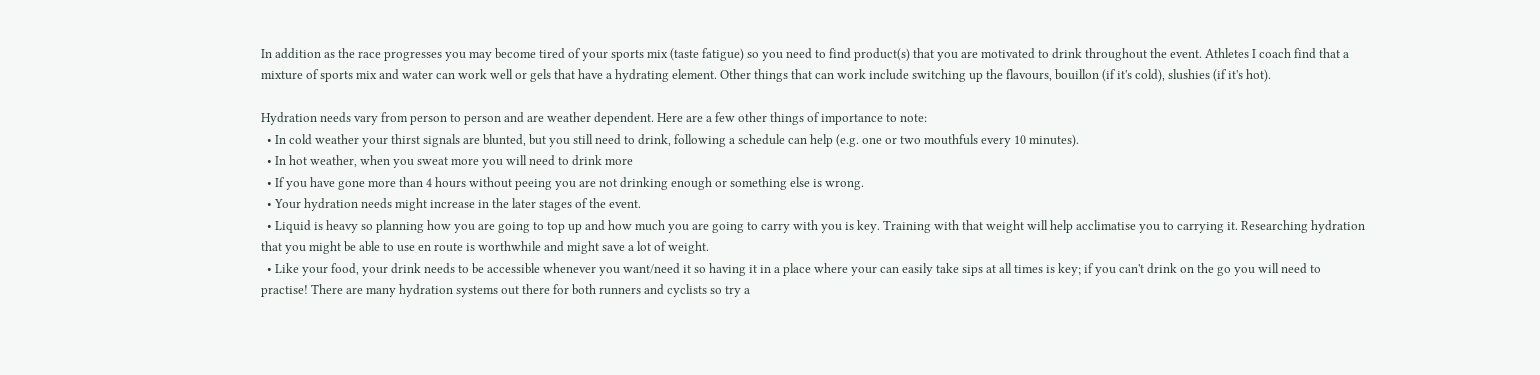In addition as the race progresses you may become tired of your sports mix (taste fatigue) so you need to find product(s) that you are motivated to drink throughout the event. Athletes I coach find that a mixture of sports mix and water can work well or gels that have a hydrating element. Other things that can work include switching up the flavours, bouillon (if it's cold), slushies (if it's hot).

Hydration needs vary from person to person and are weather dependent. Here are a few other things of importance to note:
  • In cold weather your thirst signals are blunted, but you still need to drink, following a schedule can help (e.g. one or two mouthfuls every 10 minutes).
  • In hot weather, when you sweat more you will need to drink more
  • If you have gone more than 4 hours without peeing you are not drinking enough or something else is wrong.
  • Your hydration needs might increase in the later stages of the event.
  • Liquid is heavy so planning how you are going to top up and how much you are going to carry with you is key. Training with that weight will help acclimatise you to carrying it. Researching hydration that you might be able to use en route is worthwhile and might save a lot of weight.
  • Like your food, your drink needs to be accessible whenever you want/need it so having it in a place where your can easily take sips at all times is key; if you can't drink on the go you will need to practise! There are many hydration systems out there for both runners and cyclists so try a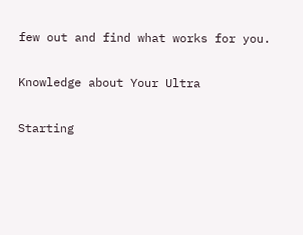few out and find what works for you.

Knowledge about Your Ultra

Starting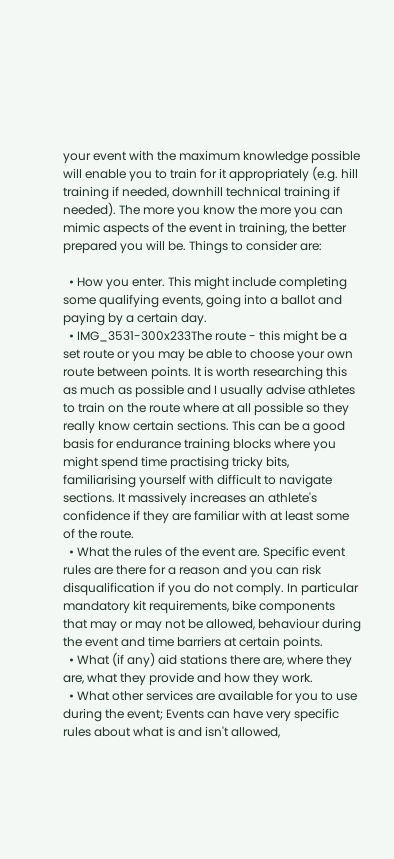your event with the maximum knowledge possible will enable you to train for it appropriately (e.g. hill training if needed, downhill technical training if needed). The more you know the more you can mimic aspects of the event in training, the better prepared you will be. Things to consider are:

  • How you enter. This might include completing some qualifying events, going into a ballot and paying by a certain day.
  • IMG_3531-300x233The route - this might be a set route or you may be able to choose your own route between points. It is worth researching this as much as possible and I usually advise athletes to train on the route where at all possible so they really know certain sections. This can be a good basis for endurance training blocks where you might spend time practising tricky bits, familiarising yourself with difficult to navigate sections. It massively increases an athlete's confidence if they are familiar with at least some of the route.
  • What the rules of the event are. Specific event rules are there for a reason and you can risk disqualification if you do not comply. In particular mandatory kit requirements, bike components that may or may not be allowed, behaviour during the event and time barriers at certain points.
  • What (if any) aid stations there are, where they are, what they provide and how they work.
  • What other services are available for you to use during the event; Events can have very specific rules about what is and isn't allowed,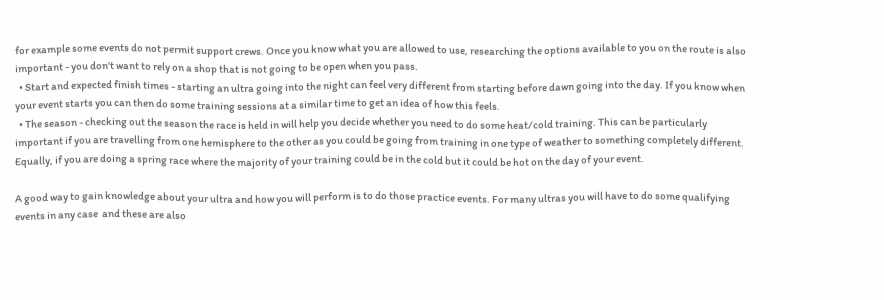for example some events do not permit support crews. Once you know what you are allowed to use, researching the options available to you on the route is also important - you don't want to rely on a shop that is not going to be open when you pass.
  • Start and expected finish times - starting an ultra going into the night can feel very different from starting before dawn going into the day. If you know when your event starts you can then do some training sessions at a similar time to get an idea of how this feels.
  • The season - checking out the season the race is held in will help you decide whether you need to do some heat/cold training. This can be particularly important if you are travelling from one hemisphere to the other as you could be going from training in one type of weather to something completely different. Equally, if you are doing a spring race where the majority of your training could be in the cold but it could be hot on the day of your event.

A good way to gain knowledge about your ultra and how you will perform is to do those practice events. For many ultras you will have to do some qualifying events in any case  and these are also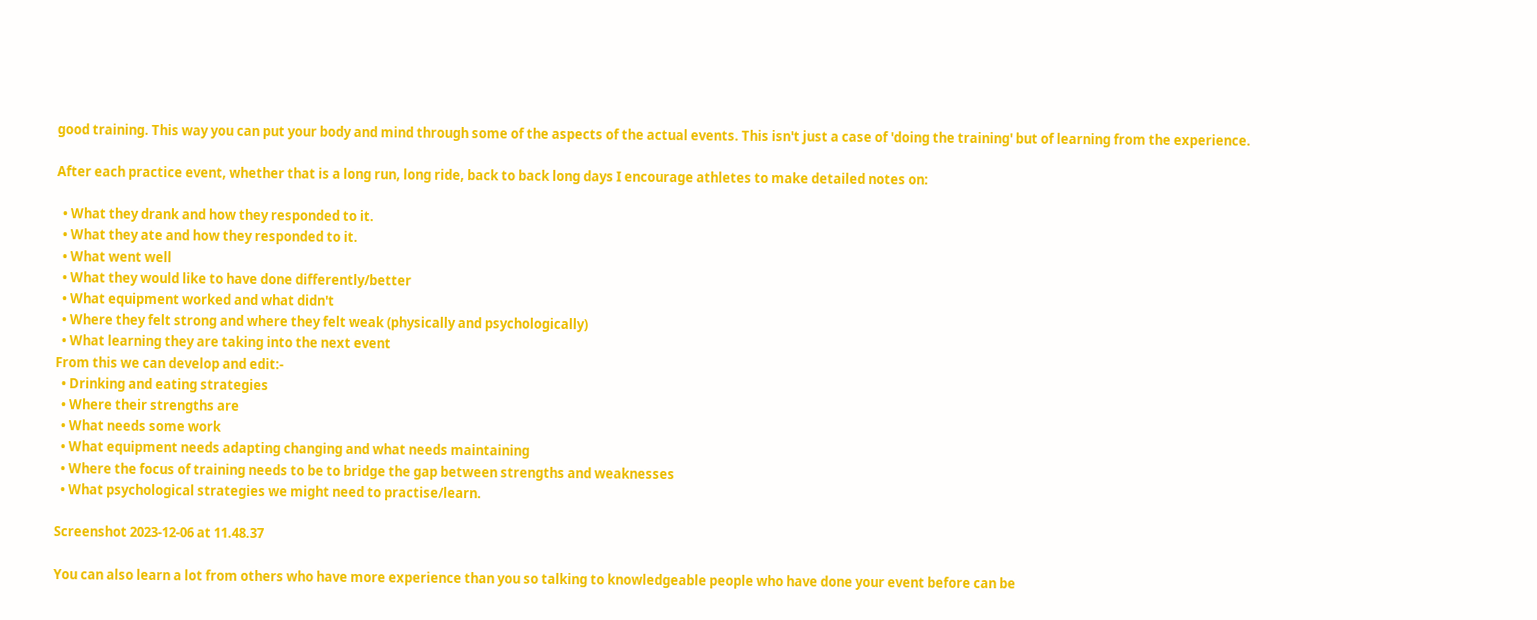good training. This way you can put your body and mind through some of the aspects of the actual events. This isn't just a case of 'doing the training' but of learning from the experience.

After each practice event, whether that is a long run, long ride, back to back long days I encourage athletes to make detailed notes on:

  • What they drank and how they responded to it.
  • What they ate and how they responded to it.
  • What went well
  • What they would like to have done differently/better
  • What equipment worked and what didn't
  • Where they felt strong and where they felt weak (physically and psychologically)
  • What learning they are taking into the next event
From this we can develop and edit:-
  • Drinking and eating strategies
  • Where their strengths are
  • What needs some work
  • What equipment needs adapting changing and what needs maintaining
  • Where the focus of training needs to be to bridge the gap between strengths and weaknesses
  • What psychological strategies we might need to practise/learn.

Screenshot 2023-12-06 at 11.48.37

You can also learn a lot from others who have more experience than you so talking to knowledgeable people who have done your event before can be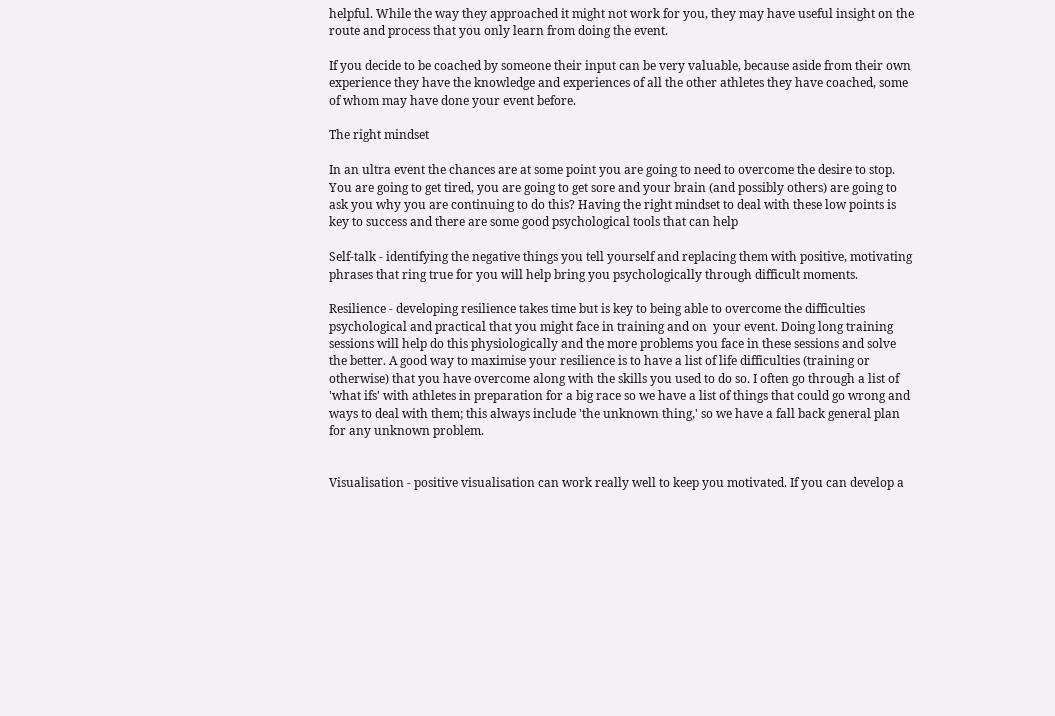helpful. While the way they approached it might not work for you, they may have useful insight on the route and process that you only learn from doing the event.

If you decide to be coached by someone their input can be very valuable, because aside from their own experience they have the knowledge and experiences of all the other athletes they have coached, some of whom may have done your event before.

The right mindset

In an ultra event the chances are at some point you are going to need to overcome the desire to stop. You are going to get tired, you are going to get sore and your brain (and possibly others) are going to ask you why you are continuing to do this? Having the right mindset to deal with these low points is key to success and there are some good psychological tools that can help

Self-talk - identifying the negative things you tell yourself and replacing them with positive, motivating phrases that ring true for you will help bring you psychologically through difficult moments.

Resilience - developing resilience takes time but is key to being able to overcome the difficulties psychological and practical that you might face in training and on  your event. Doing long training sessions will help do this physiologically and the more problems you face in these sessions and solve the better. A good way to maximise your resilience is to have a list of life difficulties (training or otherwise) that you have overcome along with the skills you used to do so. I often go through a list of 'what ifs' with athletes in preparation for a big race so we have a list of things that could go wrong and ways to deal with them; this always include 'the unknown thing,' so we have a fall back general plan for any unknown problem.


Visualisation - positive visualisation can work really well to keep you motivated. If you can develop a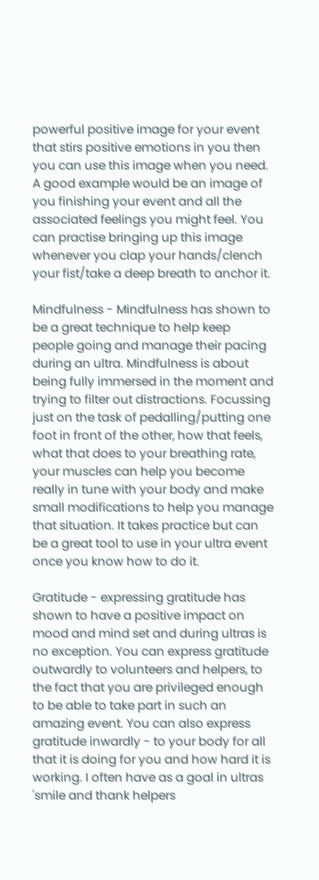powerful positive image for your event that stirs positive emotions in you then you can use this image when you need. A good example would be an image of you finishing your event and all the associated feelings you might feel. You can practise bringing up this image whenever you clap your hands/clench your fist/take a deep breath to anchor it.

Mindfulness - Mindfulness has shown to be a great technique to help keep people going and manage their pacing during an ultra. Mindfulness is about being fully immersed in the moment and trying to filter out distractions. Focussing just on the task of pedalling/putting one foot in front of the other, how that feels, what that does to your breathing rate, your muscles can help you become really in tune with your body and make small modifications to help you manage that situation. It takes practice but can be a great tool to use in your ultra event once you know how to do it.

Gratitude - expressing gratitude has shown to have a positive impact on mood and mind set and during ultras is no exception. You can express gratitude outwardly to volunteers and helpers, to the fact that you are privileged enough to be able to take part in such an amazing event. You can also express gratitude inwardly - to your body for all that it is doing for you and how hard it is working. I often have as a goal in ultras 'smile and thank helpers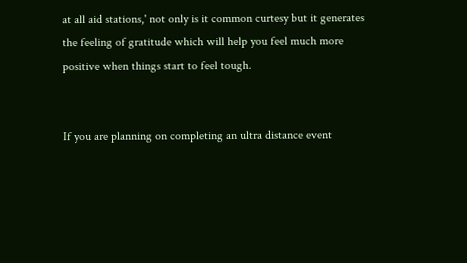at all aid stations,' not only is it common curtesy but it generates the feeling of gratitude which will help you feel much more positive when things start to feel tough.


If you are planning on completing an ultra distance event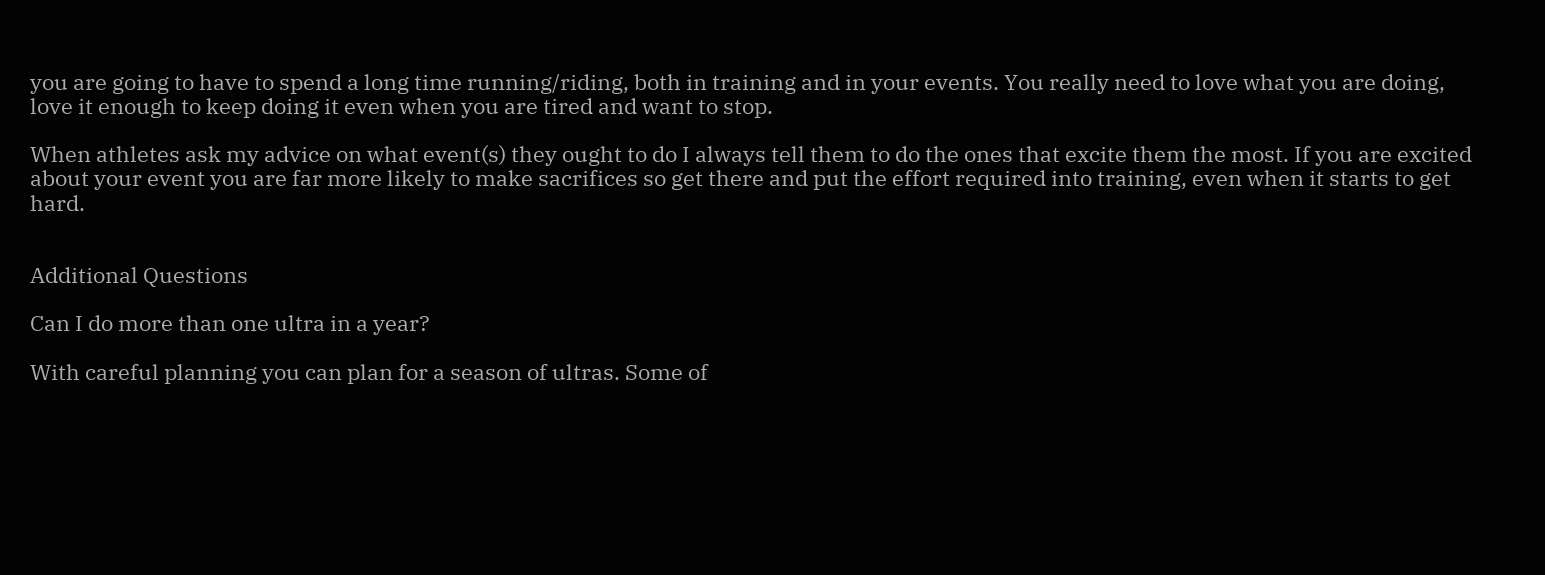you are going to have to spend a long time running/riding, both in training and in your events. You really need to love what you are doing, love it enough to keep doing it even when you are tired and want to stop.

When athletes ask my advice on what event(s) they ought to do I always tell them to do the ones that excite them the most. If you are excited about your event you are far more likely to make sacrifices so get there and put the effort required into training, even when it starts to get hard.


Additional Questions

Can I do more than one ultra in a year?

With careful planning you can plan for a season of ultras. Some of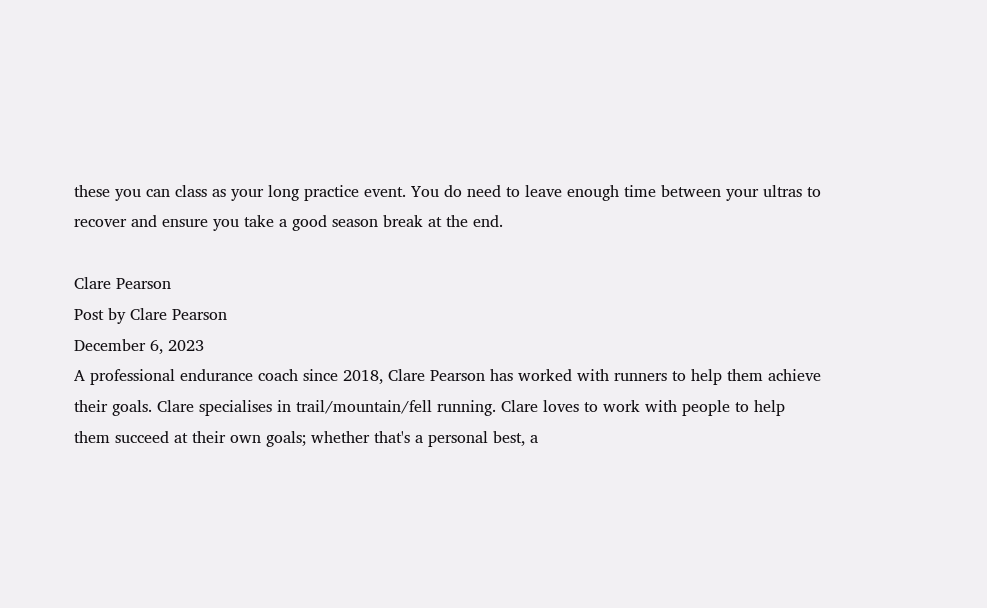these you can class as your long practice event. You do need to leave enough time between your ultras to recover and ensure you take a good season break at the end.

Clare Pearson
Post by Clare Pearson
December 6, 2023
A professional endurance coach since 2018, Clare Pearson has worked with runners to help them achieve their goals. Clare specialises in trail/mountain/fell running. Clare loves to work with people to help them succeed at their own goals; whether that's a personal best, a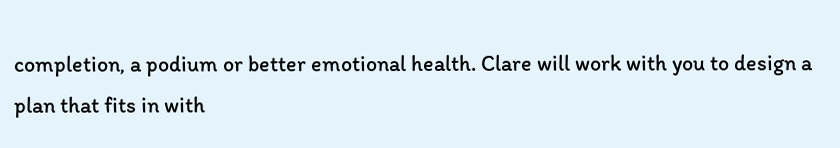completion, a podium or better emotional health. Clare will work with you to design a plan that fits in with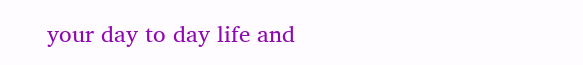your day to day life and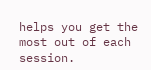helps you get the most out of each session.